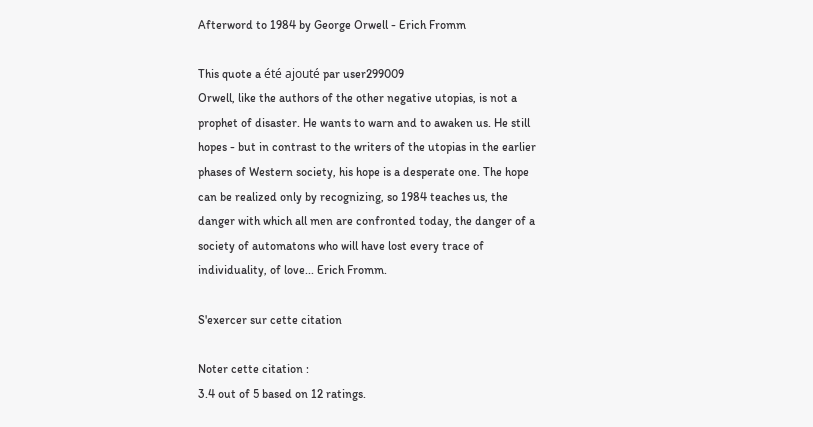Afterword to 1984 by George Orwell - Erich Fromm

This quote a été ajouté par user299009
Orwell, like the authors of the other negative utopias, is not a prophet of disaster. He wants to warn and to awaken us. He still hopes - but in contrast to the writers of the utopias in the earlier phases of Western society, his hope is a desperate one. The hope can be realized only by recognizing, so 1984 teaches us, the danger with which all men are confronted today, the danger of a society of automatons who will have lost every trace of individuality, of love... Erich Fromm.

S'exercer sur cette citation

Noter cette citation :
3.4 out of 5 based on 12 ratings.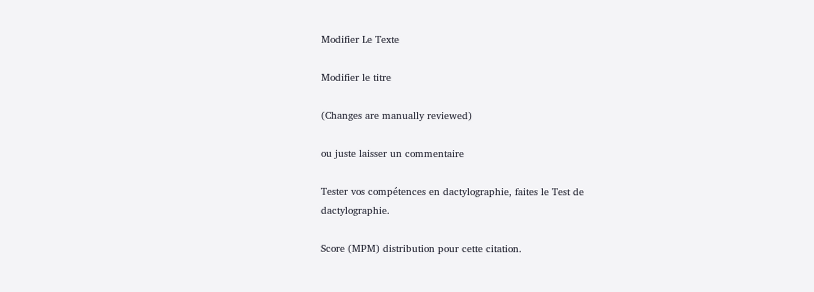Modifier Le Texte

Modifier le titre

(Changes are manually reviewed)

ou juste laisser un commentaire

Tester vos compétences en dactylographie, faites le Test de dactylographie.

Score (MPM) distribution pour cette citation.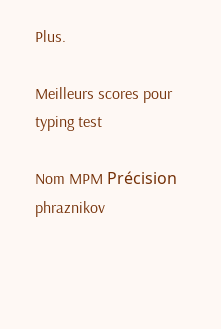Plus.

Meilleurs scores pour typing test

Nom MPM Précision
phraznikov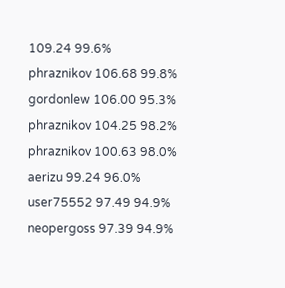109.24 99.6%
phraznikov 106.68 99.8%
gordonlew 106.00 95.3%
phraznikov 104.25 98.2%
phraznikov 100.63 98.0%
aerizu 99.24 96.0%
user75552 97.49 94.9%
neopergoss 97.39 94.9%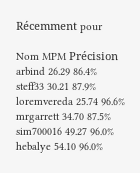Récemment pour

Nom MPM Précision
arbind 26.29 86.4%
steff33 30.21 87.9%
loremvereda 25.74 96.6%
mrgarrett 34.70 87.5%
sim700016 49.27 96.0%
hebalye 54.10 96.0%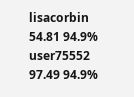lisacorbin 54.81 94.9%
user75552 97.49 94.9%